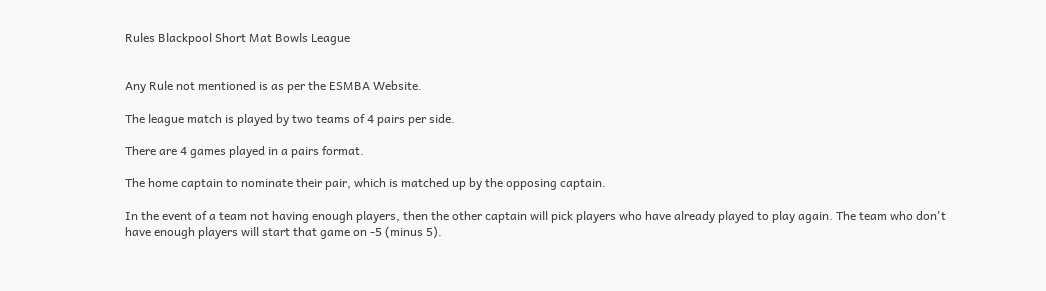Rules Blackpool Short Mat Bowls League


Any Rule not mentioned is as per the ESMBA Website.

The league match is played by two teams of 4 pairs per side.

There are 4 games played in a pairs format.

The home captain to nominate their pair, which is matched up by the opposing captain.

In the event of a team not having enough players, then the other captain will pick players who have already played to play again. The team who don't have enough players will start that game on -5 (minus 5).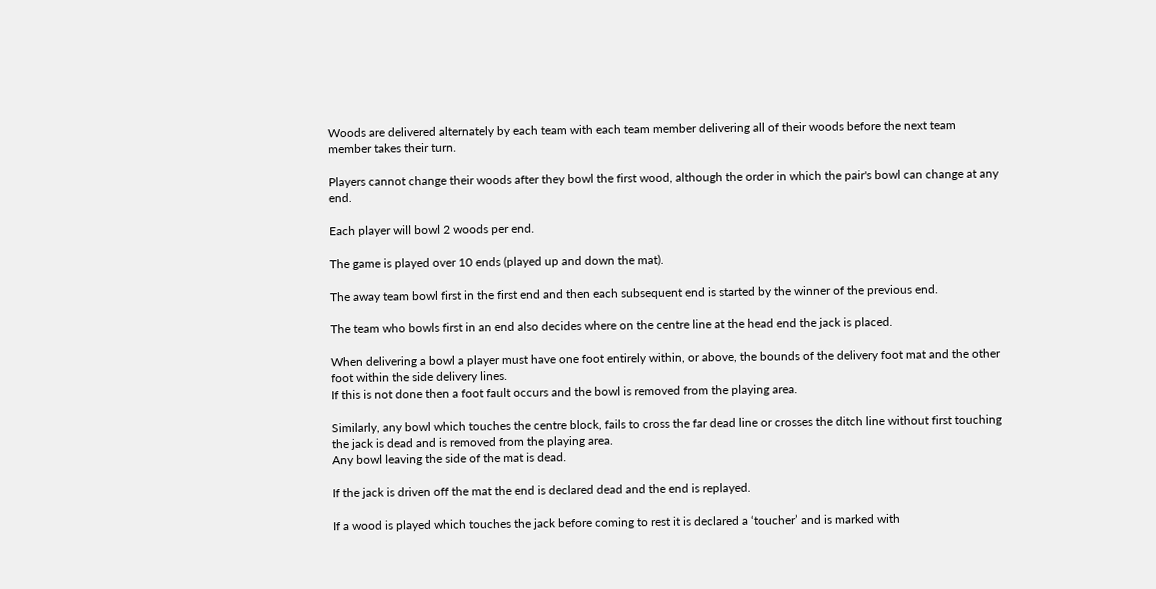Woods are delivered alternately by each team with each team member delivering all of their woods before the next team member takes their turn.

Players cannot change their woods after they bowl the first wood, although the order in which the pair's bowl can change at any end.

Each player will bowl 2 woods per end.

The game is played over 10 ends (played up and down the mat).

The away team bowl first in the first end and then each subsequent end is started by the winner of the previous end.

The team who bowls first in an end also decides where on the centre line at the head end the jack is placed.

When delivering a bowl a player must have one foot entirely within, or above, the bounds of the delivery foot mat and the other foot within the side delivery lines.
If this is not done then a foot fault occurs and the bowl is removed from the playing area.

Similarly, any bowl which touches the centre block, fails to cross the far dead line or crosses the ditch line without first touching the jack is dead and is removed from the playing area.
Any bowl leaving the side of the mat is dead.

If the jack is driven off the mat the end is declared dead and the end is replayed.

If a wood is played which touches the jack before coming to rest it is declared a ‘toucher’ and is marked with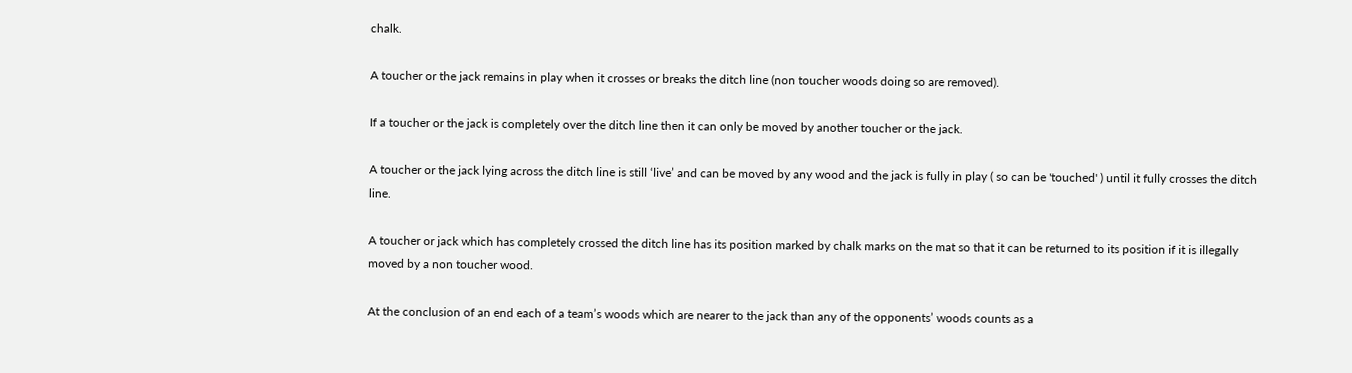chalk.

A toucher or the jack remains in play when it crosses or breaks the ditch line (non toucher woods doing so are removed).

If a toucher or the jack is completely over the ditch line then it can only be moved by another toucher or the jack.

A toucher or the jack lying across the ditch line is still ‘live’ and can be moved by any wood and the jack is fully in play ( so can be 'touched' ) until it fully crosses the ditch line.

A toucher or jack which has completely crossed the ditch line has its position marked by chalk marks on the mat so that it can be returned to its position if it is illegally moved by a non toucher wood.

At the conclusion of an end each of a team’s woods which are nearer to the jack than any of the opponents’ woods counts as a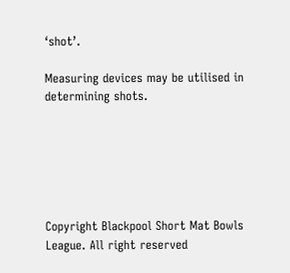‘shot’.

Measuring devices may be utilised in determining shots.






Copyright Blackpool Short Mat Bowls League. All right reserved